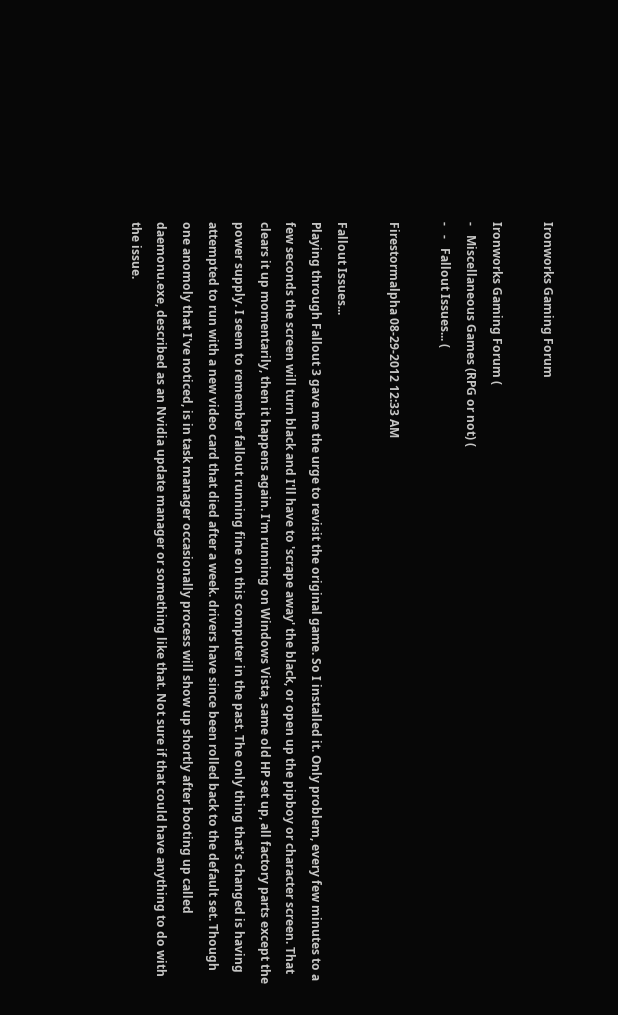Ironworks Gaming Forum

Ironworks Gaming Forum (
-   Miscellaneous Games (RPG or not) (
-   -   Fallout Issues... (

Firestormalpha 08-29-2012 12:33 AM

Fallout Issues...
Playing through Fallout 3 gave me the urge to revisit the original game. So I installed it. Only problem, every few minutes to a few seconds the screen will turn black and I'll have to 'scrape away' the black, or open up the pipboy or character screen. That clears it up momentarily, then it happens again. I'm running on Windows Vista, same old HP set up, all factory parts except the power supply. I seem to remember fallout running fine on this computer in the past. The only thing that's changed is having attempted to run with a new video card that died after a week. drivers have since been rolled back to the default set. Though one anomoly that I've noticed, is in task manager occasionally process will show up shortly after booting up called daemonu.exe, described as an Nvidia update manager or something like that. Not sure if that could have anything to do with the issue.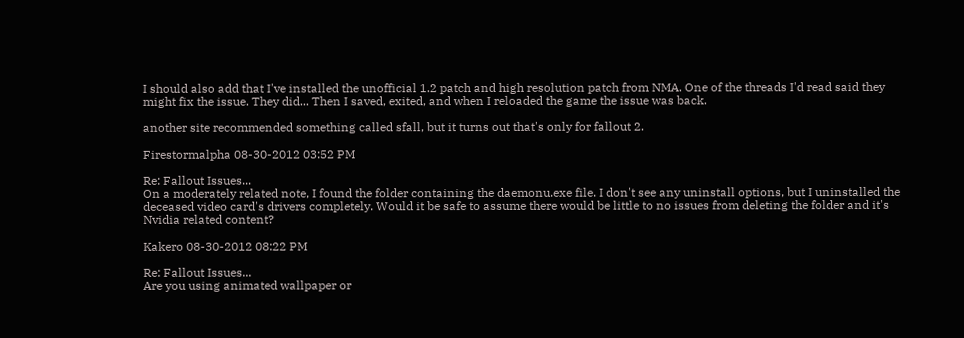I should also add that I've installed the unofficial 1.2 patch and high resolution patch from NMA. One of the threads I'd read said they might fix the issue. They did... Then I saved, exited, and when I reloaded the game the issue was back.

another site recommended something called sfall, but it turns out that's only for fallout 2.

Firestormalpha 08-30-2012 03:52 PM

Re: Fallout Issues...
On a moderately related note, I found the folder containing the daemonu.exe file. I don't see any uninstall options, but I uninstalled the deceased video card's drivers completely. Would it be safe to assume there would be little to no issues from deleting the folder and it's Nvidia related content?

Kakero 08-30-2012 08:22 PM

Re: Fallout Issues...
Are you using animated wallpaper or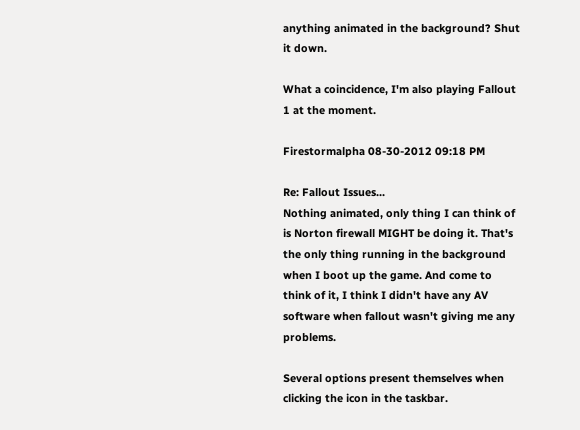anything animated in the background? Shut it down.

What a coincidence, I'm also playing Fallout 1 at the moment.

Firestormalpha 08-30-2012 09:18 PM

Re: Fallout Issues...
Nothing animated, only thing I can think of is Norton firewall MIGHT be doing it. That's the only thing running in the background when I boot up the game. And come to think of it, I think I didn't have any AV software when fallout wasn't giving me any problems.

Several options present themselves when clicking the icon in the taskbar.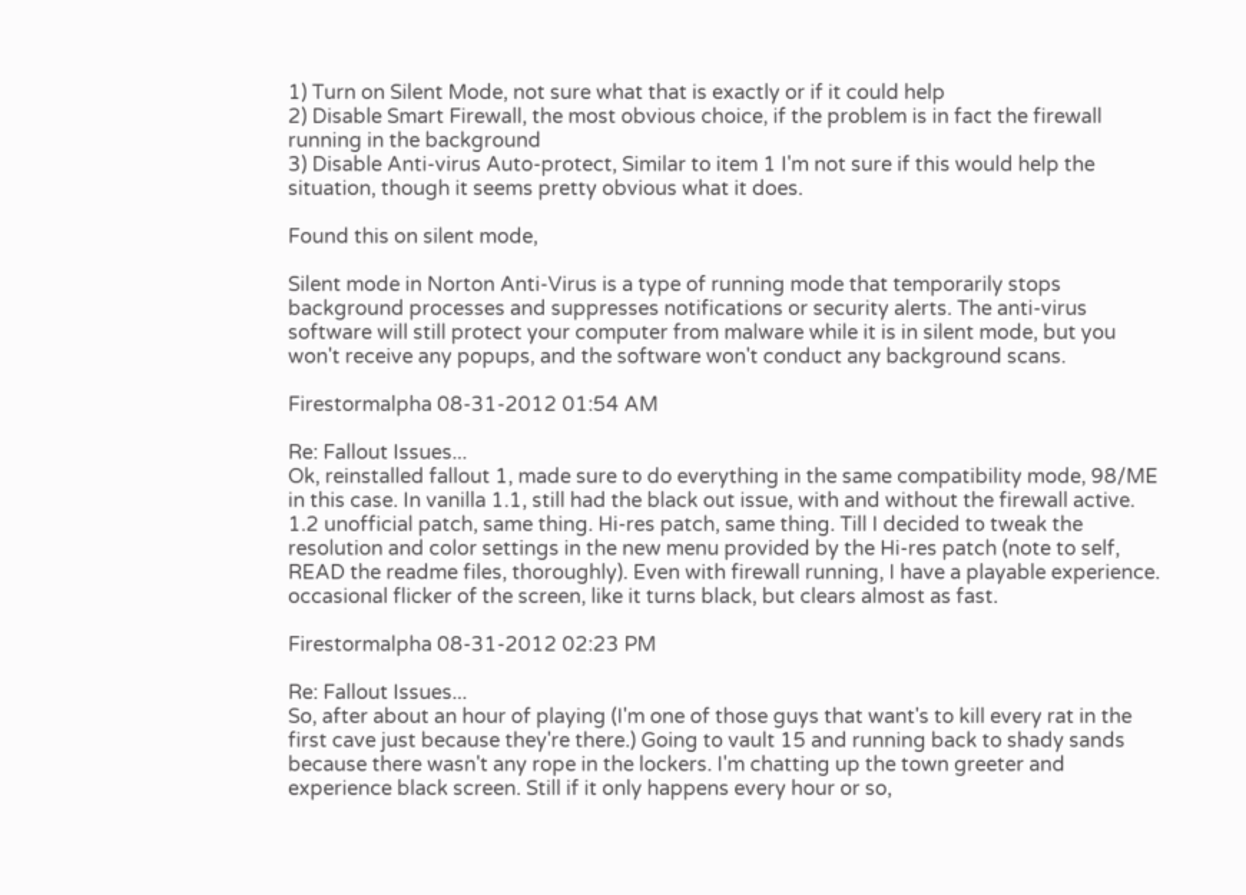1) Turn on Silent Mode, not sure what that is exactly or if it could help
2) Disable Smart Firewall, the most obvious choice, if the problem is in fact the firewall running in the background
3) Disable Anti-virus Auto-protect, Similar to item 1 I'm not sure if this would help the situation, though it seems pretty obvious what it does.

Found this on silent mode,

Silent mode in Norton Anti-Virus is a type of running mode that temporarily stops background processes and suppresses notifications or security alerts. The anti-virus software will still protect your computer from malware while it is in silent mode, but you won't receive any popups, and the software won't conduct any background scans.

Firestormalpha 08-31-2012 01:54 AM

Re: Fallout Issues...
Ok, reinstalled fallout 1, made sure to do everything in the same compatibility mode, 98/ME in this case. In vanilla 1.1, still had the black out issue, with and without the firewall active. 1.2 unofficial patch, same thing. Hi-res patch, same thing. Till I decided to tweak the resolution and color settings in the new menu provided by the Hi-res patch (note to self, READ the readme files, thoroughly). Even with firewall running, I have a playable experience. occasional flicker of the screen, like it turns black, but clears almost as fast.

Firestormalpha 08-31-2012 02:23 PM

Re: Fallout Issues...
So, after about an hour of playing (I'm one of those guys that want's to kill every rat in the first cave just because they're there.) Going to vault 15 and running back to shady sands because there wasn't any rope in the lockers. I'm chatting up the town greeter and experience black screen. Still if it only happens every hour or so,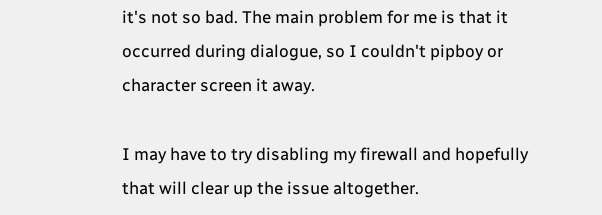it's not so bad. The main problem for me is that it occurred during dialogue, so I couldn't pipboy or character screen it away.

I may have to try disabling my firewall and hopefully that will clear up the issue altogether.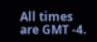All times are GMT -4.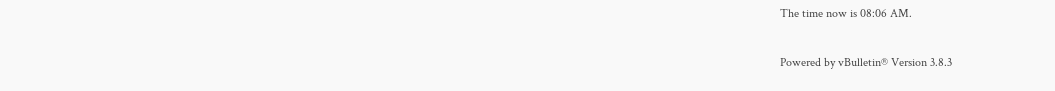The time now is 08:06 AM.

Powered by vBulletin® Version 3.8.3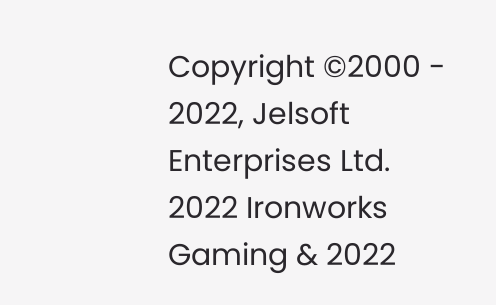Copyright ©2000 - 2022, Jelsoft Enterprises Ltd.
2022 Ironworks Gaming & 2022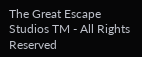The Great Escape Studios TM - All Rights Reserved